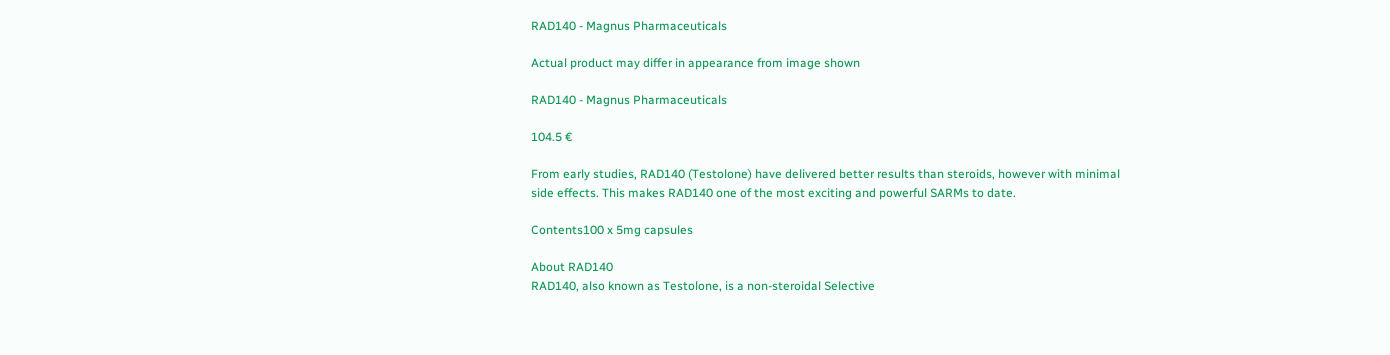RAD140 - Magnus Pharmaceuticals

Actual product may differ in appearance from image shown

RAD140 - Magnus Pharmaceuticals

104.5 €

From early studies, RAD140 (Testolone) have delivered better results than steroids, however with minimal side effects. This makes RAD140 one of the most exciting and powerful SARMs to date.

Contents100 x 5mg capsules

About RAD140
RAD140, also known as Testolone, is a non-steroidal Selective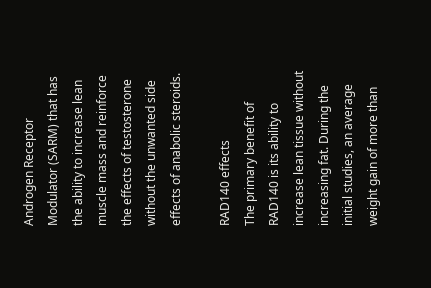Androgen Receptor Modulator (SARM) that has the ability to increase lean muscle mass and reinforce the effects of testosterone without the unwanted side effects of anabolic steroids.

RAD140 effects
The primary benefit of RAD140 is its ability to increase lean tissue without increasing fat. During the initial studies, an average weight gain of more than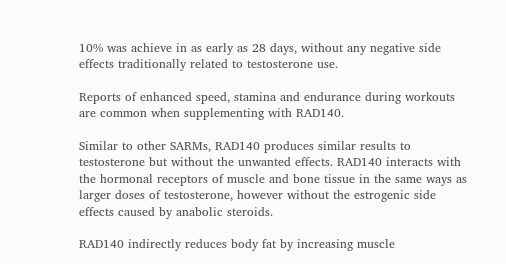10% was achieve in as early as 28 days, without any negative side effects traditionally related to testosterone use.

Reports of enhanced speed, stamina and endurance during workouts are common when supplementing with RAD140.

Similar to other SARMs, RAD140 produces similar results to testosterone but without the unwanted effects. RAD140 interacts with the hormonal receptors of muscle and bone tissue in the same ways as larger doses of testosterone, however without the estrogenic side effects caused by anabolic steroids.

RAD140 indirectly reduces body fat by increasing muscle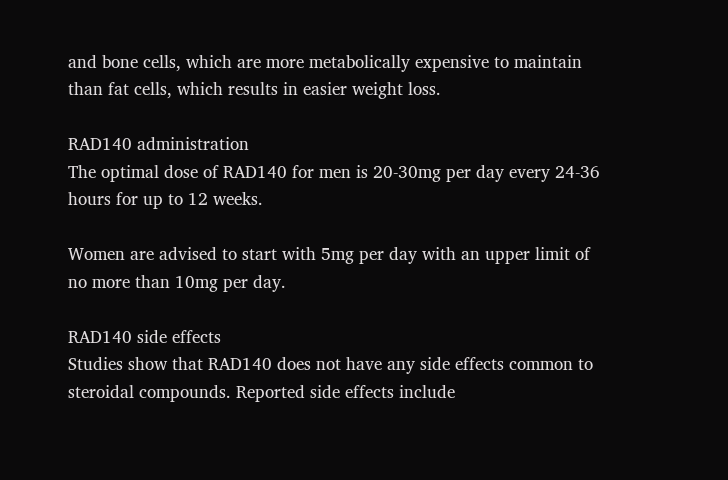and bone cells, which are more metabolically expensive to maintain than fat cells, which results in easier weight loss.

RAD140 administration
The optimal dose of RAD140 for men is 20-30mg per day every 24-36 hours for up to 12 weeks.

Women are advised to start with 5mg per day with an upper limit of no more than 10mg per day.

RAD140 side effects
Studies show that RAD140 does not have any side effects common to steroidal compounds. Reported side effects include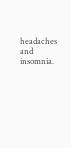headaches and insomnia.